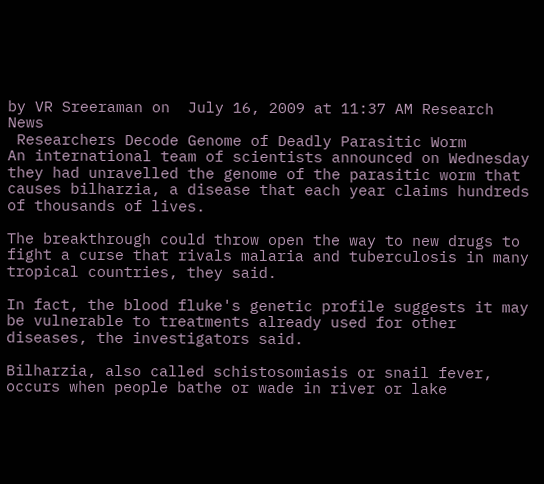by VR Sreeraman on  July 16, 2009 at 11:37 AM Research News
 Researchers Decode Genome of Deadly Parasitic Worm
An international team of scientists announced on Wednesday they had unravelled the genome of the parasitic worm that causes bilharzia, a disease that each year claims hundreds of thousands of lives.

The breakthrough could throw open the way to new drugs to fight a curse that rivals malaria and tuberculosis in many tropical countries, they said.

In fact, the blood fluke's genetic profile suggests it may be vulnerable to treatments already used for other diseases, the investigators said.

Bilharzia, also called schistosomiasis or snail fever, occurs when people bathe or wade in river or lake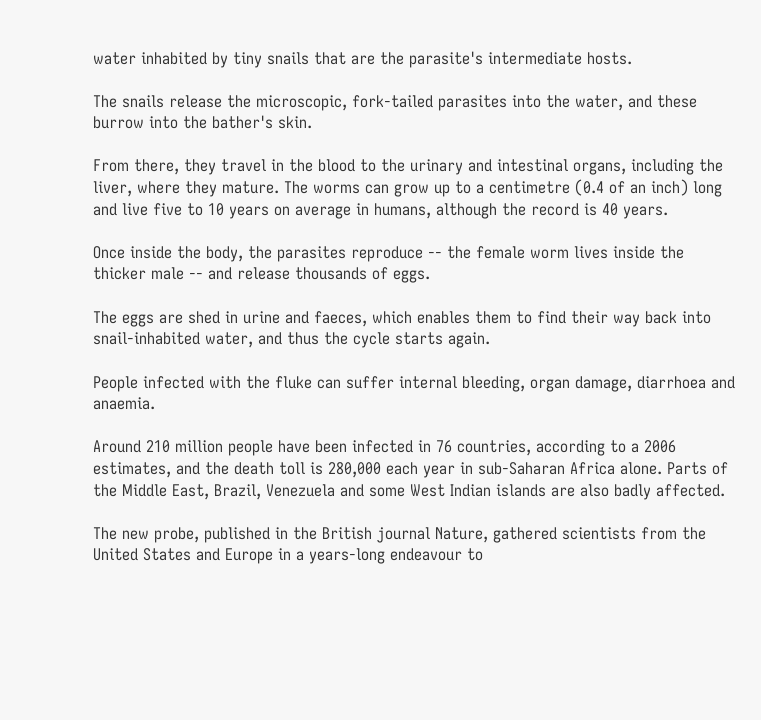water inhabited by tiny snails that are the parasite's intermediate hosts.

The snails release the microscopic, fork-tailed parasites into the water, and these burrow into the bather's skin.

From there, they travel in the blood to the urinary and intestinal organs, including the liver, where they mature. The worms can grow up to a centimetre (0.4 of an inch) long and live five to 10 years on average in humans, although the record is 40 years.

Once inside the body, the parasites reproduce -- the female worm lives inside the thicker male -- and release thousands of eggs.

The eggs are shed in urine and faeces, which enables them to find their way back into snail-inhabited water, and thus the cycle starts again.

People infected with the fluke can suffer internal bleeding, organ damage, diarrhoea and anaemia.

Around 210 million people have been infected in 76 countries, according to a 2006 estimates, and the death toll is 280,000 each year in sub-Saharan Africa alone. Parts of the Middle East, Brazil, Venezuela and some West Indian islands are also badly affected.

The new probe, published in the British journal Nature, gathered scientists from the United States and Europe in a years-long endeavour to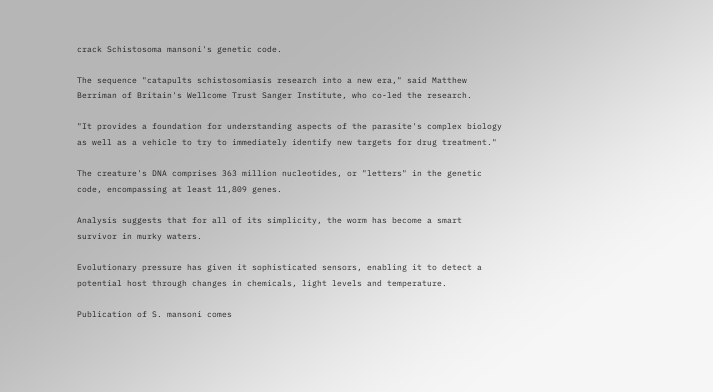crack Schistosoma mansoni's genetic code.

The sequence "catapults schistosomiasis research into a new era," said Matthew Berriman of Britain's Wellcome Trust Sanger Institute, who co-led the research.

"It provides a foundation for understanding aspects of the parasite's complex biology as well as a vehicle to try to immediately identify new targets for drug treatment."

The creature's DNA comprises 363 million nucleotides, or "letters" in the genetic code, encompassing at least 11,809 genes.

Analysis suggests that for all of its simplicity, the worm has become a smart survivor in murky waters.

Evolutionary pressure has given it sophisticated sensors, enabling it to detect a potential host through changes in chemicals, light levels and temperature.

Publication of S. mansoni comes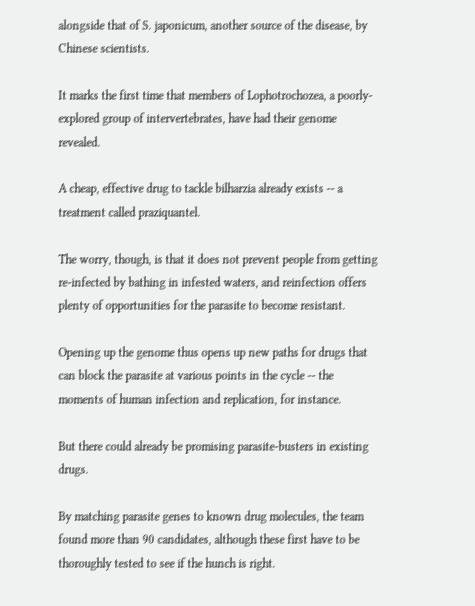alongside that of S. japonicum, another source of the disease, by Chinese scientists.

It marks the first time that members of Lophotrochozea, a poorly-explored group of intervertebrates, have had their genome revealed.

A cheap, effective drug to tackle bilharzia already exists -- a treatment called praziquantel.

The worry, though, is that it does not prevent people from getting re-infected by bathing in infested waters, and reinfection offers plenty of opportunities for the parasite to become resistant.

Opening up the genome thus opens up new paths for drugs that can block the parasite at various points in the cycle -- the moments of human infection and replication, for instance.

But there could already be promising parasite-busters in existing drugs.

By matching parasite genes to known drug molecules, the team found more than 90 candidates, although these first have to be thoroughly tested to see if the hunch is right.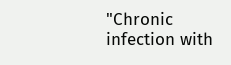"Chronic infection with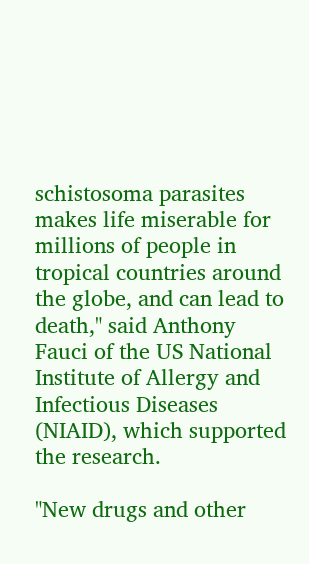schistosoma parasites makes life miserable for millions of people in tropical countries around the globe, and can lead to death," said Anthony Fauci of the US National Institute of Allergy and Infectious Diseases (NIAID), which supported the research.

"New drugs and other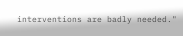interventions are badly needed."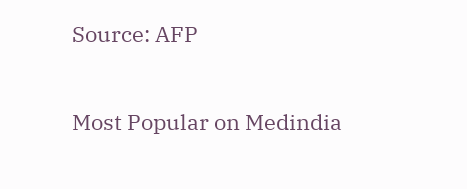Source: AFP

Most Popular on Medindia